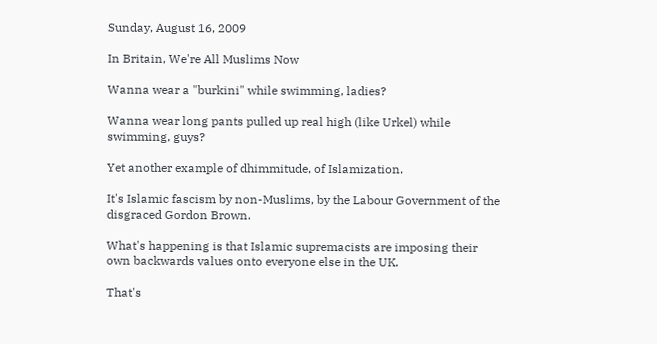Sunday, August 16, 2009

In Britain, We're All Muslims Now

Wanna wear a "burkini" while swimming, ladies?

Wanna wear long pants pulled up real high (like Urkel) while swimming, guys?

Yet another example of dhimmitude, of Islamization.

It's Islamic fascism by non-Muslims, by the Labour Government of the disgraced Gordon Brown.

What's happening is that Islamic supremacists are imposing their own backwards values onto everyone else in the UK.

That's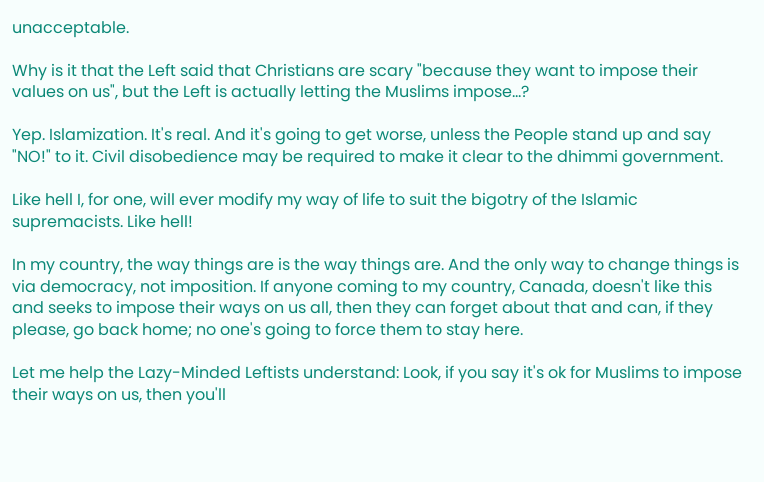unacceptable.

Why is it that the Left said that Christians are scary "because they want to impose their values on us", but the Left is actually letting the Muslims impose...?

Yep. Islamization. It's real. And it's going to get worse, unless the People stand up and say "NO!" to it. Civil disobedience may be required to make it clear to the dhimmi government.

Like hell I, for one, will ever modify my way of life to suit the bigotry of the Islamic supremacists. Like hell!

In my country, the way things are is the way things are. And the only way to change things is via democracy, not imposition. If anyone coming to my country, Canada, doesn't like this and seeks to impose their ways on us all, then they can forget about that and can, if they please, go back home; no one's going to force them to stay here.

Let me help the Lazy-Minded Leftists understand: Look, if you say it's ok for Muslims to impose their ways on us, then you'll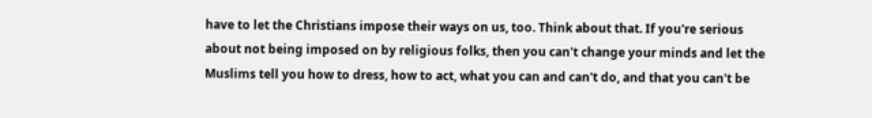have to let the Christians impose their ways on us, too. Think about that. If you're serious about not being imposed on by religious folks, then you can't change your minds and let the Muslims tell you how to dress, how to act, what you can and can't do, and that you can't be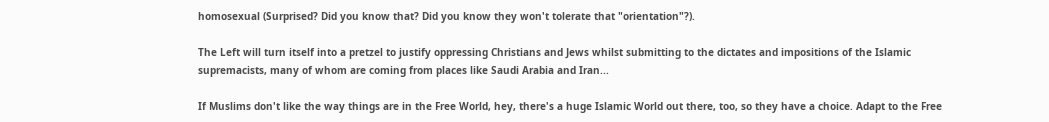homosexual (Surprised? Did you know that? Did you know they won't tolerate that "orientation"?).

The Left will turn itself into a pretzel to justify oppressing Christians and Jews whilst submitting to the dictates and impositions of the Islamic supremacists, many of whom are coming from places like Saudi Arabia and Iran...

If Muslims don't like the way things are in the Free World, hey, there's a huge Islamic World out there, too, so they have a choice. Adapt to the Free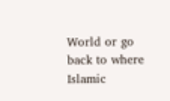World or go back to where Islamic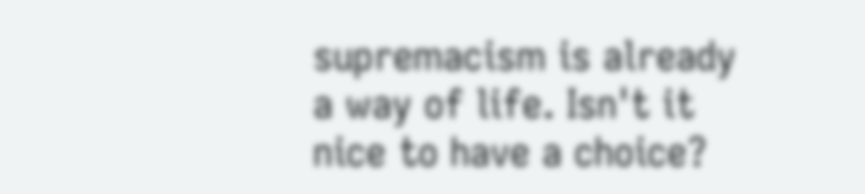supremacism is already a way of life. Isn't it nice to have a choice?